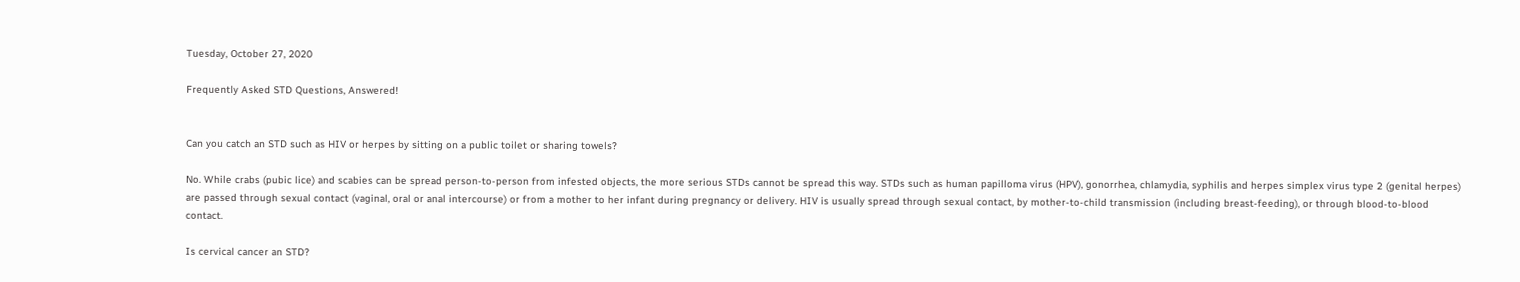Tuesday, October 27, 2020

Frequently Asked STD Questions, Answered!


Can you catch an STD such as HIV or herpes by sitting on a public toilet or sharing towels?

No. While crabs (pubic lice) and scabies can be spread person-to-person from infested objects, the more serious STDs cannot be spread this way. STDs such as human papilloma virus (HPV), gonorrhea, chlamydia, syphilis and herpes simplex virus type 2 (genital herpes) are passed through sexual contact (vaginal, oral or anal intercourse) or from a mother to her infant during pregnancy or delivery. HIV is usually spread through sexual contact, by mother-to-child transmission (including breast-feeding), or through blood-to-blood contact.

Is cervical cancer an STD?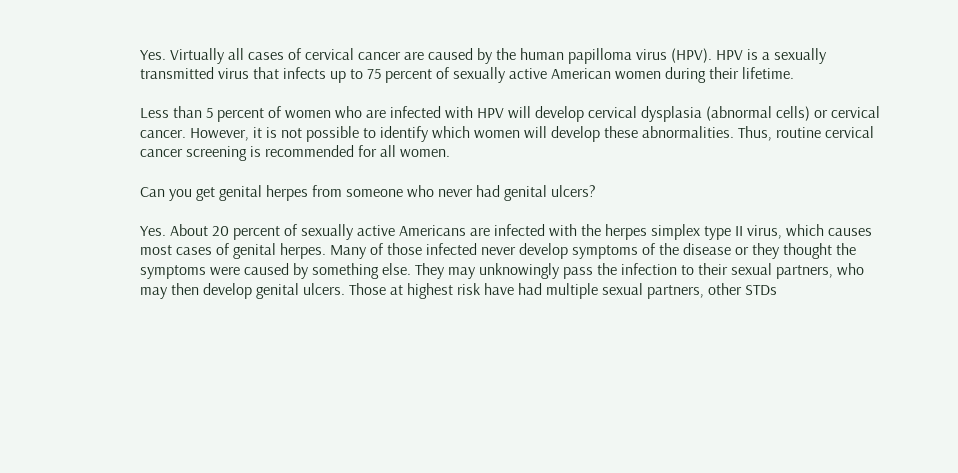Yes. Virtually all cases of cervical cancer are caused by the human papilloma virus (HPV). HPV is a sexually transmitted virus that infects up to 75 percent of sexually active American women during their lifetime.

Less than 5 percent of women who are infected with HPV will develop cervical dysplasia (abnormal cells) or cervical cancer. However, it is not possible to identify which women will develop these abnormalities. Thus, routine cervical cancer screening is recommended for all women.

Can you get genital herpes from someone who never had genital ulcers?

Yes. About 20 percent of sexually active Americans are infected with the herpes simplex type II virus, which causes most cases of genital herpes. Many of those infected never develop symptoms of the disease or they thought the symptoms were caused by something else. They may unknowingly pass the infection to their sexual partners, who may then develop genital ulcers. Those at highest risk have had multiple sexual partners, other STDs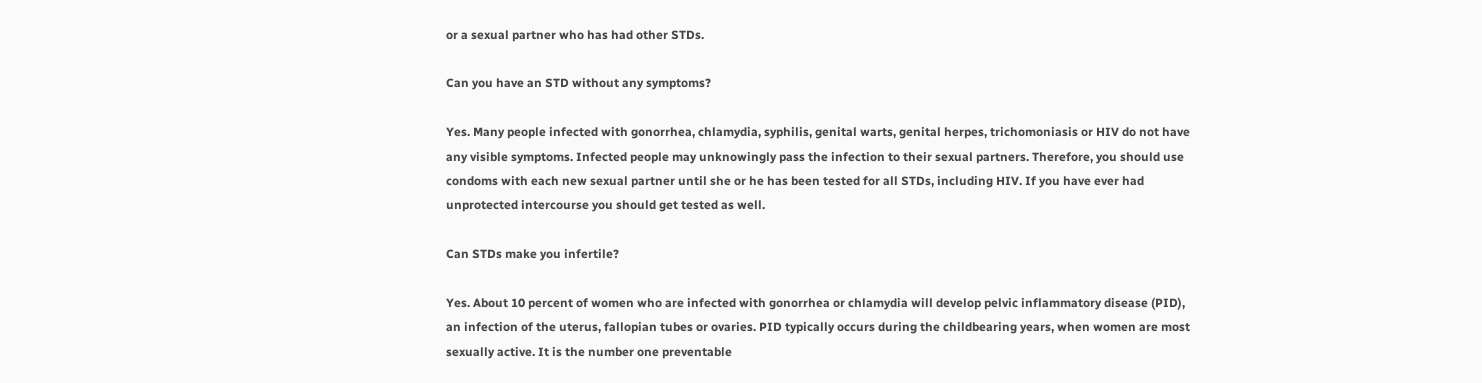or a sexual partner who has had other STDs.

Can you have an STD without any symptoms?

Yes. Many people infected with gonorrhea, chlamydia, syphilis, genital warts, genital herpes, trichomoniasis or HIV do not have any visible symptoms. Infected people may unknowingly pass the infection to their sexual partners. Therefore, you should use condoms with each new sexual partner until she or he has been tested for all STDs, including HIV. If you have ever had unprotected intercourse you should get tested as well.

Can STDs make you infertile?

Yes. About 10 percent of women who are infected with gonorrhea or chlamydia will develop pelvic inflammatory disease (PID), an infection of the uterus, fallopian tubes or ovaries. PID typically occurs during the childbearing years, when women are most sexually active. It is the number one preventable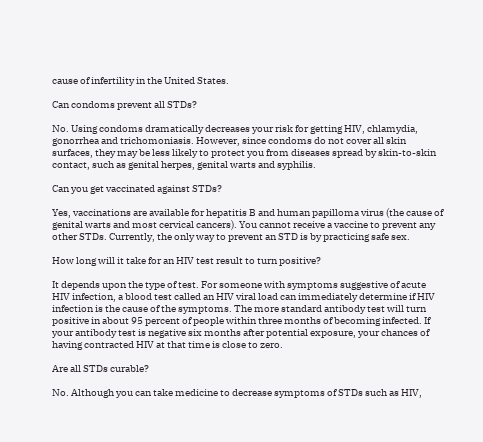cause of infertility in the United States.

Can condoms prevent all STDs?

No. Using condoms dramatically decreases your risk for getting HIV, chlamydia, gonorrhea and trichomoniasis. However, since condoms do not cover all skin surfaces, they may be less likely to protect you from diseases spread by skin-to-skin contact, such as genital herpes, genital warts and syphilis.

Can you get vaccinated against STDs?

Yes, vaccinations are available for hepatitis B and human papilloma virus (the cause of genital warts and most cervical cancers). You cannot receive a vaccine to prevent any other STDs. Currently, the only way to prevent an STD is by practicing safe sex.

How long will it take for an HIV test result to turn positive?

It depends upon the type of test. For someone with symptoms suggestive of acute HIV infection, a blood test called an HIV viral load can immediately determine if HIV infection is the cause of the symptoms. The more standard antibody test will turn positive in about 95 percent of people within three months of becoming infected. If your antibody test is negative six months after potential exposure, your chances of having contracted HIV at that time is close to zero.

Are all STDs curable?

No. Although you can take medicine to decrease symptoms of STDs such as HIV,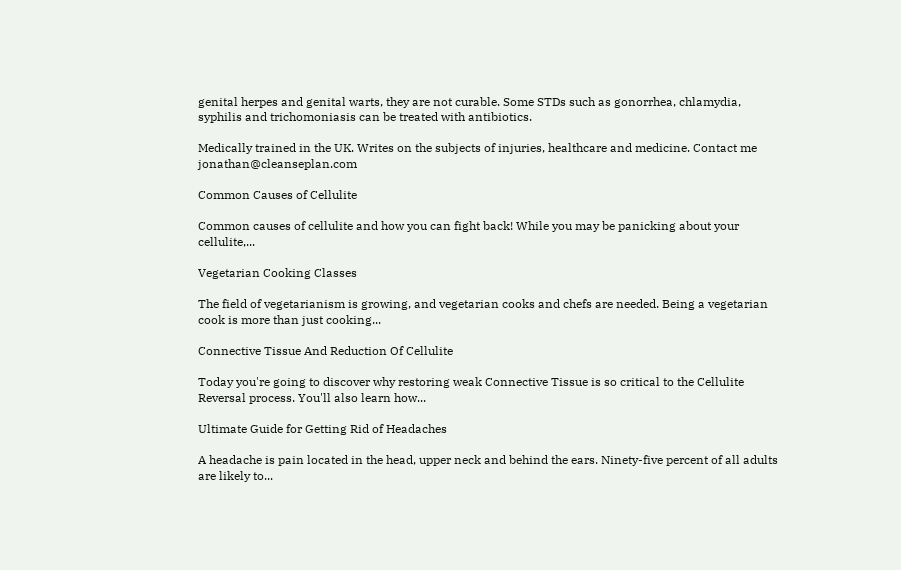genital herpes and genital warts, they are not curable. Some STDs such as gonorrhea, chlamydia, syphilis and trichomoniasis can be treated with antibiotics.

Medically trained in the UK. Writes on the subjects of injuries, healthcare and medicine. Contact me jonathan@cleanseplan.com

Common Causes of Cellulite

Common causes of cellulite and how you can fight back! While you may be panicking about your cellulite,...

Vegetarian Cooking Classes

The field of vegetarianism is growing, and vegetarian cooks and chefs are needed. Being a vegetarian cook is more than just cooking...

Connective Tissue And Reduction Of Cellulite

Today you're going to discover why restoring weak Connective Tissue is so critical to the Cellulite Reversal process. You'll also learn how...

Ultimate Guide for Getting Rid of Headaches

A headache is pain located in the head, upper neck and behind the ears. Ninety-five percent of all adults are likely to...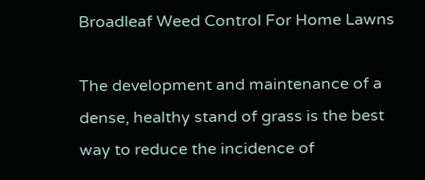Broadleaf Weed Control For Home Lawns

The development and maintenance of a dense, healthy stand of grass is the best way to reduce the incidence of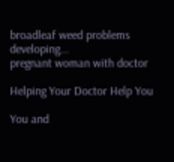broadleaf weed problems developing...
pregnant woman with doctor

Helping Your Doctor Help You

You and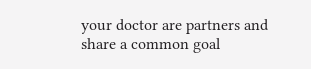your doctor are partners and share a common goal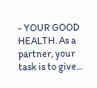- YOUR GOOD HEALTH. As a partner, your task is to give...